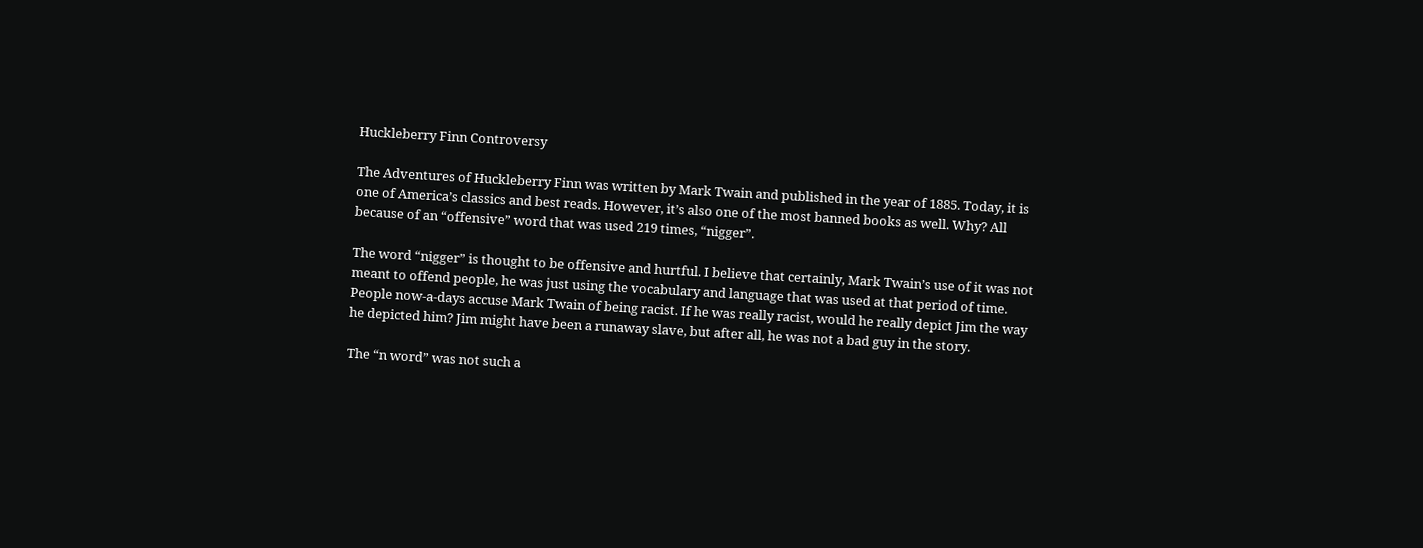Huckleberry Finn Controversy

The Adventures of Huckleberry Finn was written by Mark Twain and published in the year of 1885. Today, it is one of America’s classics and best reads. However, it’s also one of the most banned books as well. Why? All because of an “offensive” word that was used 219 times, “nigger”.

The word “nigger” is thought to be offensive and hurtful. I believe that certainly, Mark Twain’s use of it was not meant to offend people, he was just using the vocabulary and language that was used at that period of time. People now-a-days accuse Mark Twain of being racist. If he was really racist, would he really depict Jim the way he depicted him? Jim might have been a runaway slave, but after all, he was not a bad guy in the story.

The “n word” was not such a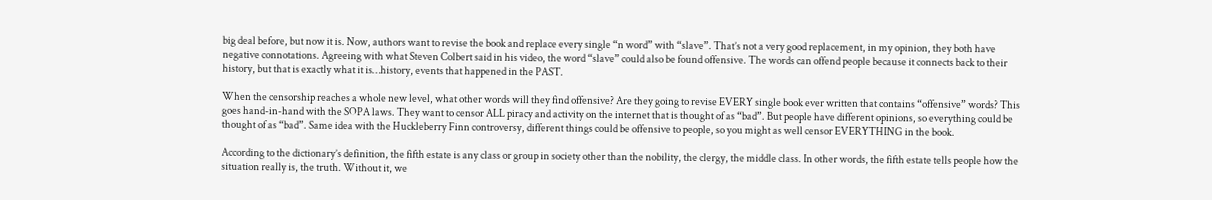big deal before, but now it is. Now, authors want to revise the book and replace every single “n word” with “slave”. That’s not a very good replacement, in my opinion, they both have negative connotations. Agreeing with what Steven Colbert said in his video, the word “slave” could also be found offensive. The words can offend people because it connects back to their history, but that is exactly what it is…history, events that happened in the PAST.

When the censorship reaches a whole new level, what other words will they find offensive? Are they going to revise EVERY single book ever written that contains “offensive” words? This goes hand-in-hand with the SOPA laws. They want to censor ALL piracy and activity on the internet that is thought of as “bad”. But people have different opinions, so everything could be thought of as “bad”. Same idea with the Huckleberry Finn controversy, different things could be offensive to people, so you might as well censor EVERYTHING in the book.

According to the dictionary’s definition, the fifth estate is any class or group in society other than the nobility, the clergy, the middle class. In other words, the fifth estate tells people how the situation really is, the truth. Without it, we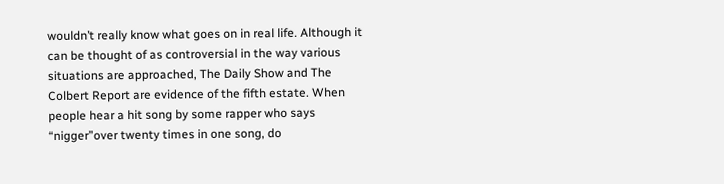wouldn’t really know what goes on in real life. Although it can be thought of as controversial in the way various situations are approached, The Daily Show and The Colbert Report are evidence of the fifth estate. When people hear a hit song by some rapper who says “nigger”over twenty times in one song, do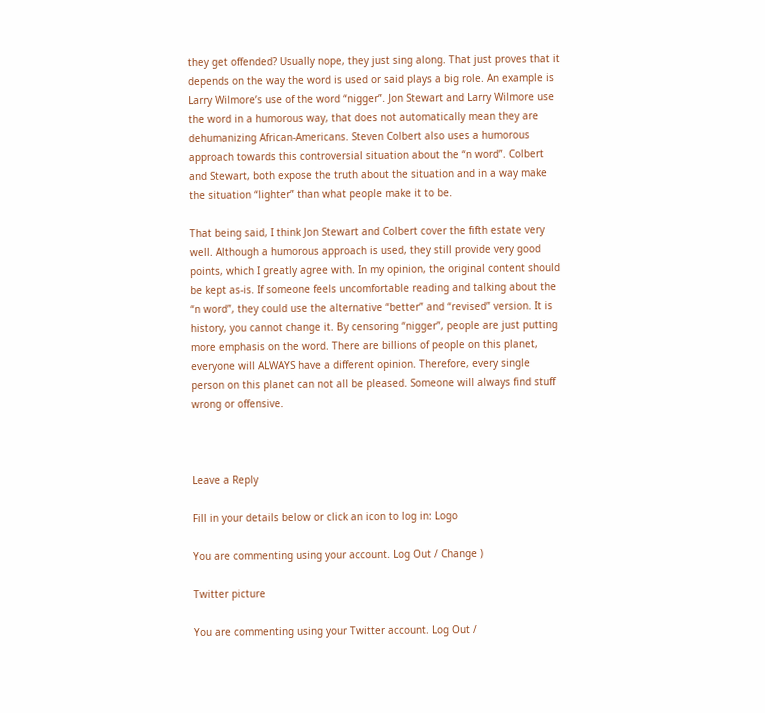they get offended? Usually nope, they just sing along. That just proves that it depends on the way the word is used or said plays a big role. An example is Larry Wilmore’s use of the word “nigger”. Jon Stewart and Larry Wilmore use the word in a humorous way, that does not automatically mean they are dehumanizing African-Americans. Steven Colbert also uses a humorous approach towards this controversial situation about the “n word”. Colbert and Stewart, both expose the truth about the situation and in a way make the situation “lighter” than what people make it to be.

That being said, I think Jon Stewart and Colbert cover the fifth estate very well. Although a humorous approach is used, they still provide very good points, which I greatly agree with. In my opinion, the original content should be kept as-is. If someone feels uncomfortable reading and talking about the “n word”, they could use the alternative “better” and “revised” version. It is history, you cannot change it. By censoring “nigger”, people are just putting more emphasis on the word. There are billions of people on this planet, everyone will ALWAYS have a different opinion. Therefore, every single person on this planet can not all be pleased. Someone will always find stuff wrong or offensive.



Leave a Reply

Fill in your details below or click an icon to log in: Logo

You are commenting using your account. Log Out / Change )

Twitter picture

You are commenting using your Twitter account. Log Out /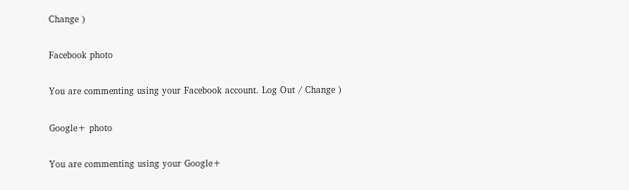Change )

Facebook photo

You are commenting using your Facebook account. Log Out / Change )

Google+ photo

You are commenting using your Google+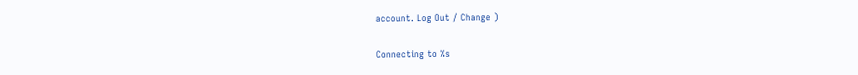account. Log Out / Change )

Connecting to %s